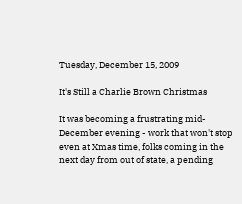Tuesday, December 15, 2009

It's Still a Charlie Brown Christmas

It was becoming a frustrating mid-December evening - work that won't stop even at Xmas time, folks coming in the next day from out of state, a pending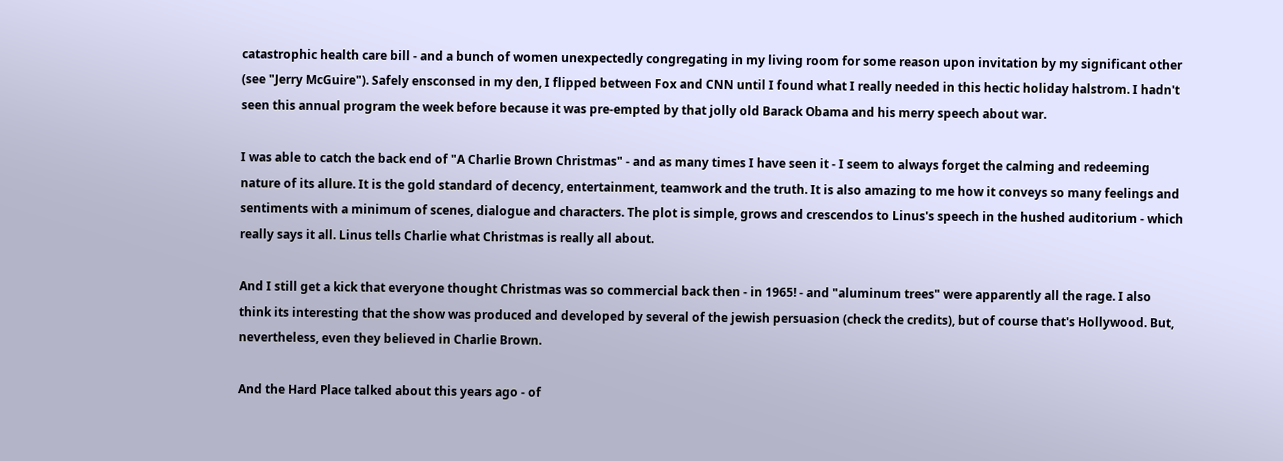catastrophic health care bill - and a bunch of women unexpectedly congregating in my living room for some reason upon invitation by my significant other (see "Jerry McGuire"). Safely ensconsed in my den, I flipped between Fox and CNN until I found what I really needed in this hectic holiday halstrom. I hadn't seen this annual program the week before because it was pre-empted by that jolly old Barack Obama and his merry speech about war.

I was able to catch the back end of "A Charlie Brown Christmas" - and as many times I have seen it - I seem to always forget the calming and redeeming nature of its allure. It is the gold standard of decency, entertainment, teamwork and the truth. It is also amazing to me how it conveys so many feelings and sentiments with a minimum of scenes, dialogue and characters. The plot is simple, grows and crescendos to Linus's speech in the hushed auditorium - which really says it all. Linus tells Charlie what Christmas is really all about.

And I still get a kick that everyone thought Christmas was so commercial back then - in 1965! - and "aluminum trees" were apparently all the rage. I also think its interesting that the show was produced and developed by several of the jewish persuasion (check the credits), but of course that's Hollywood. But, nevertheless, even they believed in Charlie Brown.

And the Hard Place talked about this years ago - of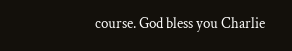course. God bless you Charlie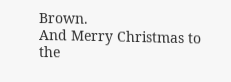Brown.
And Merry Christmas to the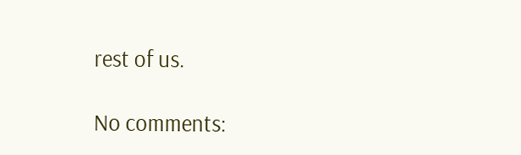rest of us.

No comments: